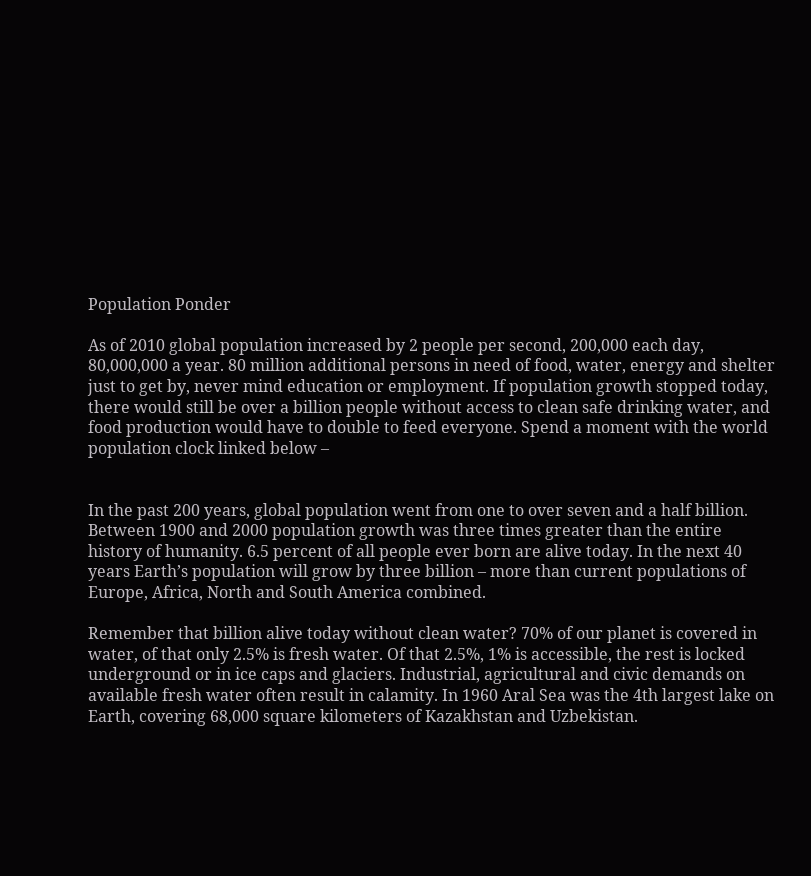Population Ponder

As of 2010 global population increased by 2 people per second, 200,000 each day, 80,000,000 a year. 80 million additional persons in need of food, water, energy and shelter just to get by, never mind education or employment. If population growth stopped today, there would still be over a billion people without access to clean safe drinking water, and food production would have to double to feed everyone. Spend a moment with the world population clock linked below –


In the past 200 years, global population went from one to over seven and a half billion. Between 1900 and 2000 population growth was three times greater than the entire history of humanity. 6.5 percent of all people ever born are alive today. In the next 40 years Earth’s population will grow by three billion – more than current populations of Europe, Africa, North and South America combined.

Remember that billion alive today without clean water? 70% of our planet is covered in water, of that only 2.5% is fresh water. Of that 2.5%, 1% is accessible, the rest is locked underground or in ice caps and glaciers. Industrial, agricultural and civic demands on available fresh water often result in calamity. In 1960 Aral Sea was the 4th largest lake on Earth, covering 68,000 square kilometers of Kazakhstan and Uzbekistan.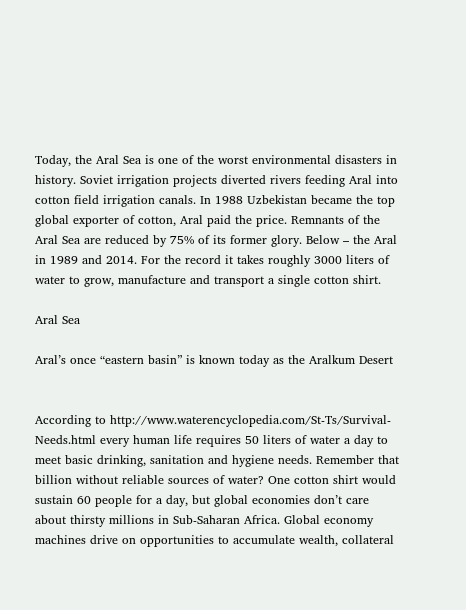Today, the Aral Sea is one of the worst environmental disasters in history. Soviet irrigation projects diverted rivers feeding Aral into cotton field irrigation canals. In 1988 Uzbekistan became the top global exporter of cotton, Aral paid the price. Remnants of the Aral Sea are reduced by 75% of its former glory. Below – the Aral in 1989 and 2014. For the record it takes roughly 3000 liters of water to grow, manufacture and transport a single cotton shirt.

Aral Sea

Aral’s once “eastern basin” is known today as the Aralkum Desert


According to http://www.waterencyclopedia.com/St-Ts/Survival-Needs.html every human life requires 50 liters of water a day to meet basic drinking, sanitation and hygiene needs. Remember that billion without reliable sources of water? One cotton shirt would sustain 60 people for a day, but global economies don’t care about thirsty millions in Sub-Saharan Africa. Global economy machines drive on opportunities to accumulate wealth, collateral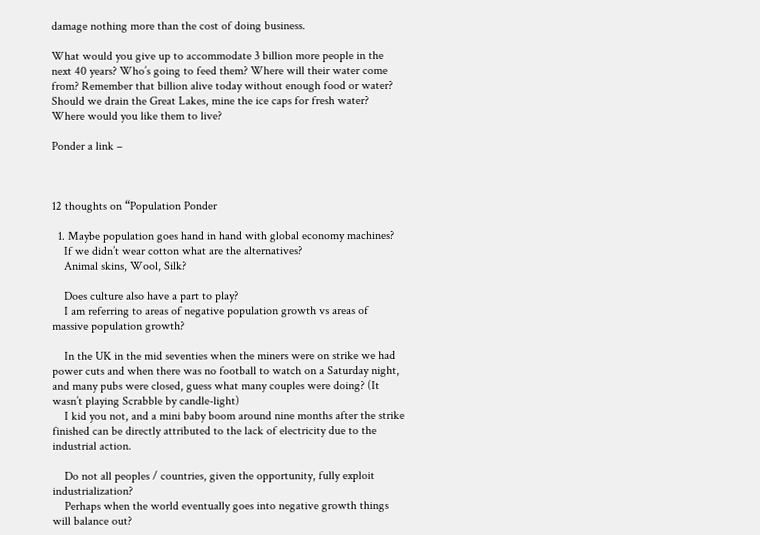damage nothing more than the cost of doing business.

What would you give up to accommodate 3 billion more people in the next 40 years? Who’s going to feed them? Where will their water come from? Remember that billion alive today without enough food or water? Should we drain the Great Lakes, mine the ice caps for fresh water? Where would you like them to live?

Ponder a link –



12 thoughts on “Population Ponder

  1. Maybe population goes hand in hand with global economy machines?
    If we didn’t wear cotton what are the alternatives?
    Animal skins, Wool, Silk?

    Does culture also have a part to play?
    I am referring to areas of negative population growth vs areas of massive population growth?

    In the UK in the mid seventies when the miners were on strike we had power cuts and when there was no football to watch on a Saturday night, and many pubs were closed, guess what many couples were doing? (It wasn’t playing Scrabble by candle-light)
    I kid you not, and a mini baby boom around nine months after the strike finished can be directly attributed to the lack of electricity due to the industrial action.

    Do not all peoples / countries, given the opportunity, fully exploit industrialization?
    Perhaps when the world eventually goes into negative growth things will balance out?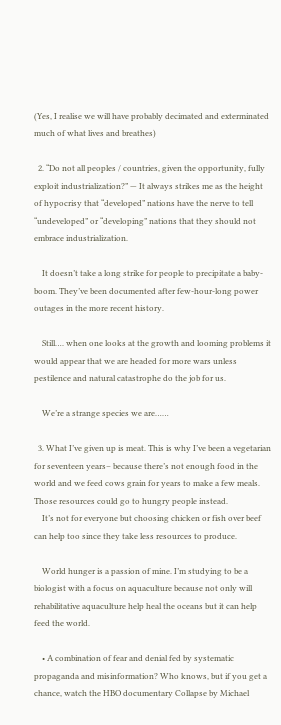(Yes, I realise we will have probably decimated and exterminated much of what lives and breathes)

  2. “Do not all peoples / countries, given the opportunity, fully exploit industrialization?” — It always strikes me as the height of hypocrisy that “developed” nations have the nerve to tell “undeveloped” or “developing” nations that they should not embrace industrialization.

    It doesn’t take a long strike for people to precipitate a baby-boom. They’ve been documented after few-hour-long power outages in the more recent history.

    Still…. when one looks at the growth and looming problems it would appear that we are headed for more wars unless pestilence and natural catastrophe do the job for us.

    We’re a strange species we are……

  3. What I’ve given up is meat. This is why I’ve been a vegetarian for seventeen years– because there’s not enough food in the world and we feed cows grain for years to make a few meals. Those resources could go to hungry people instead.
    It’s not for everyone but choosing chicken or fish over beef can help too since they take less resources to produce.

    World hunger is a passion of mine. I’m studying to be a biologist with a focus on aquaculture because not only will rehabilitative aquaculture help heal the oceans but it can help feed the world.

    • A combination of fear and denial fed by systematic propaganda and misinformation? Who knows, but if you get a chance, watch the HBO documentary Collapse by Michael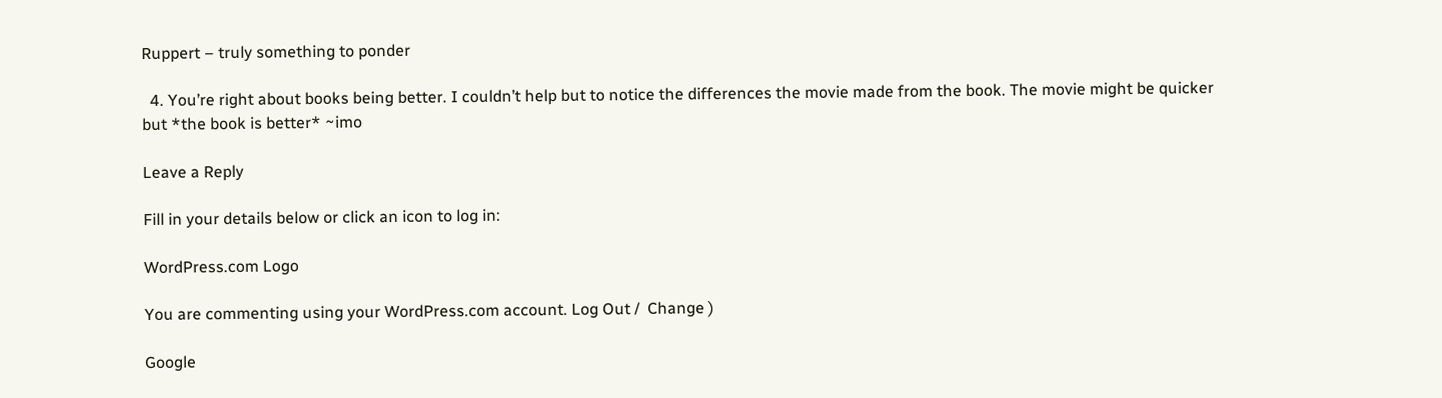Ruppert – truly something to ponder

  4. You’re right about books being better. I couldn’t help but to notice the differences the movie made from the book. The movie might be quicker but *the book is better* ~imo

Leave a Reply

Fill in your details below or click an icon to log in:

WordPress.com Logo

You are commenting using your WordPress.com account. Log Out /  Change )

Google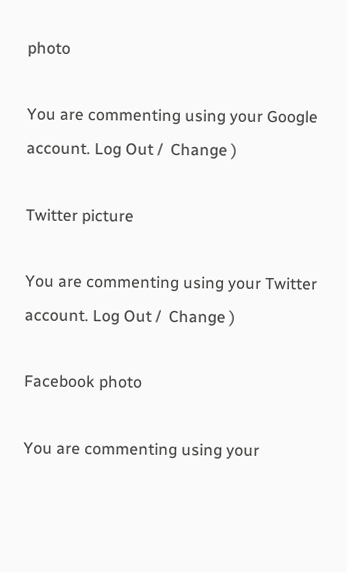photo

You are commenting using your Google account. Log Out /  Change )

Twitter picture

You are commenting using your Twitter account. Log Out /  Change )

Facebook photo

You are commenting using your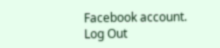Facebook account. Log Out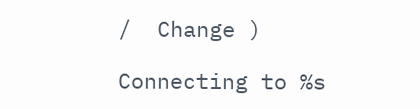/  Change )

Connecting to %s